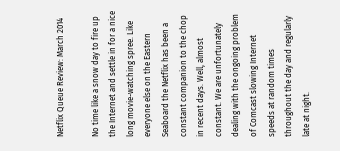Netflix Queue Review: March 2014

No time like a snow day to fire up the Internet and settle in for a nice long movie-watching spree. Like everyone else on the Eastern Seaboard the Netflix has been a constant companion to the chop in recent days. Well, almost constant. We are unfortunately dealing with the ongoing problem of Comcast slowing Internet speeds at random times throughout the day and regularly late at night.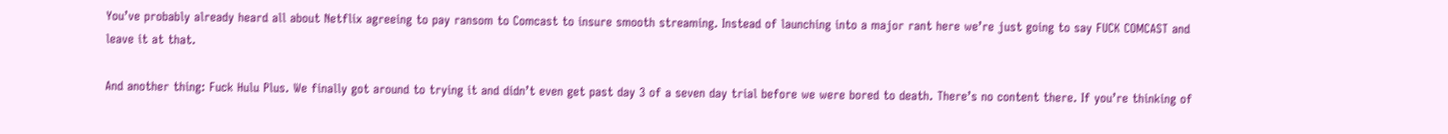You’ve probably already heard all about Netflix agreeing to pay ransom to Comcast to insure smooth streaming. Instead of launching into a major rant here we’re just going to say FUCK COMCAST and leave it at that.

And another thing: Fuck Hulu Plus. We finally got around to trying it and didn’t even get past day 3 of a seven day trial before we were bored to death. There’s no content there. If you’re thinking of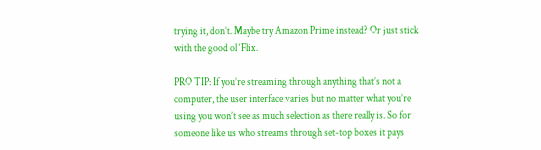trying it, don’t. Maybe try Amazon Prime instead? Or just stick with the good ol ‘Flix.

PRO TIP: If you’re streaming through anything that’s not a computer, the user interface varies but no matter what you’re using you won’t see as much selection as there really is. So for someone like us who streams through set-top boxes it pays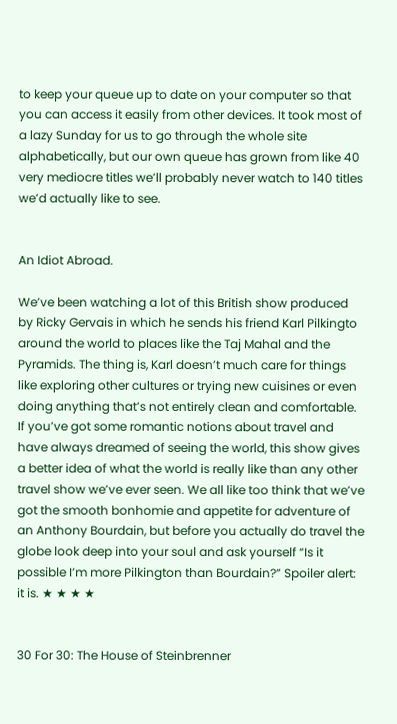to keep your queue up to date on your computer so that you can access it easily from other devices. It took most of a lazy Sunday for us to go through the whole site alphabetically, but our own queue has grown from like 40 very mediocre titles we’ll probably never watch to 140 titles we’d actually like to see.


An Idiot Abroad.

We’ve been watching a lot of this British show produced by Ricky Gervais in which he sends his friend Karl Pilkingto around the world to places like the Taj Mahal and the Pyramids. The thing is, Karl doesn’t much care for things like exploring other cultures or trying new cuisines or even doing anything that’s not entirely clean and comfortable. If you’ve got some romantic notions about travel and have always dreamed of seeing the world, this show gives a better idea of what the world is really like than any other travel show we’ve ever seen. We all like too think that we’ve got the smooth bonhomie and appetite for adventure of an Anthony Bourdain, but before you actually do travel the globe look deep into your soul and ask yourself “Is it possible I’m more Pilkington than Bourdain?” Spoiler alert: it is. ★ ★ ★ ★


30 For 30: The House of Steinbrenner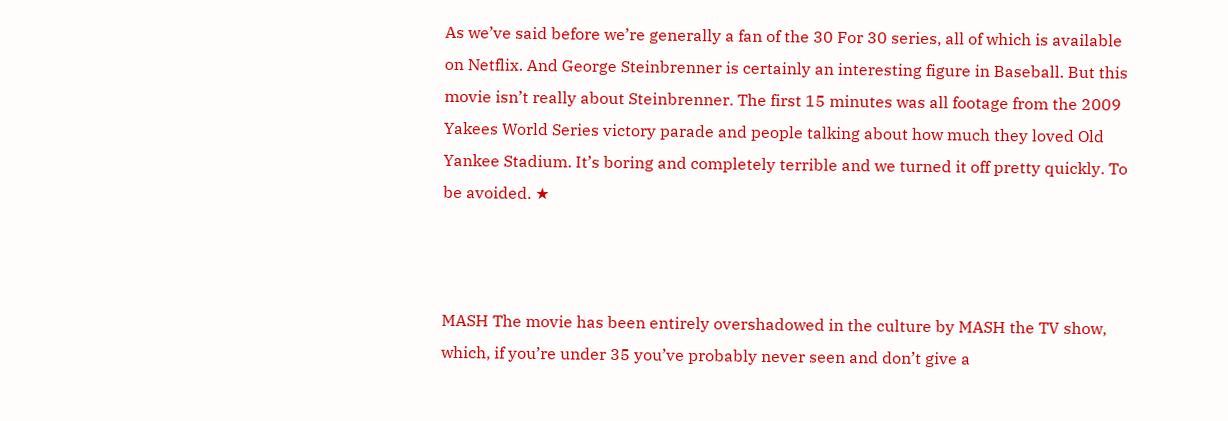As we’ve said before we’re generally a fan of the 30 For 30 series, all of which is available on Netflix. And George Steinbrenner is certainly an interesting figure in Baseball. But this movie isn’t really about Steinbrenner. The first 15 minutes was all footage from the 2009 Yakees World Series victory parade and people talking about how much they loved Old Yankee Stadium. It’s boring and completely terrible and we turned it off pretty quickly. To be avoided. ★



MASH The movie has been entirely overshadowed in the culture by MASH the TV show, which, if you’re under 35 you’ve probably never seen and don’t give a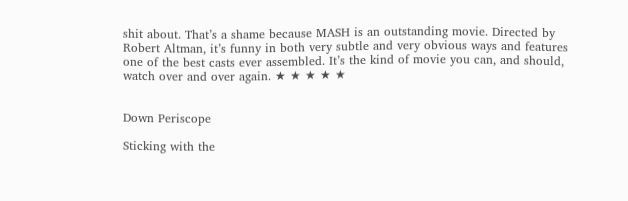shit about. That’s a shame because MASH is an outstanding movie. Directed by Robert Altman, it’s funny in both very subtle and very obvious ways and features one of the best casts ever assembled. It’s the kind of movie you can, and should, watch over and over again. ★ ★ ★ ★ ★


Down Periscope

Sticking with the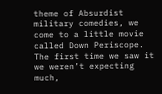theme of Absurdist military comedies, we come to a little movie called Down Periscope. The first time we saw it we weren’t expecting much,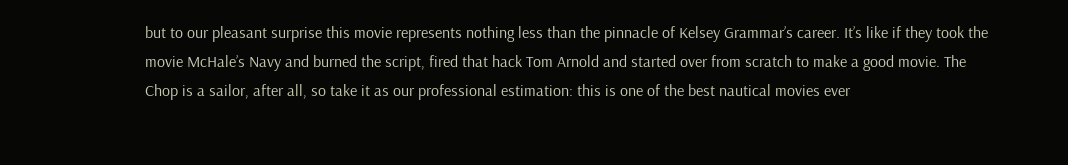but to our pleasant surprise this movie represents nothing less than the pinnacle of Kelsey Grammar’s career. It’s like if they took the movie McHale’s Navy and burned the script, fired that hack Tom Arnold and started over from scratch to make a good movie. The Chop is a sailor, after all, so take it as our professional estimation: this is one of the best nautical movies ever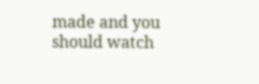made and you should watch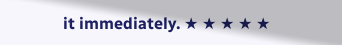it immediately. ★ ★ ★ ★ ★